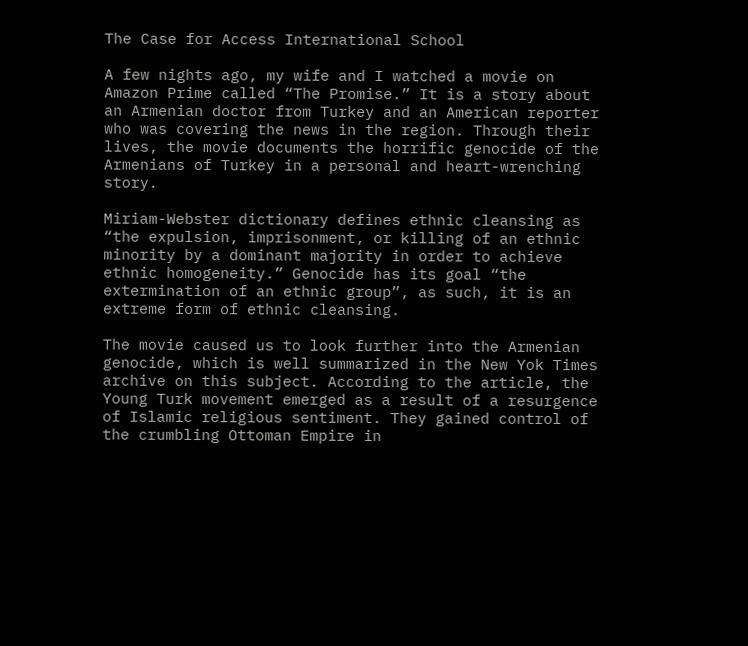The Case for Access International School

A few nights ago, my wife and I watched a movie on Amazon Prime called “The Promise.” It is a story about an Armenian doctor from Turkey and an American reporter who was covering the news in the region. Through their lives, the movie documents the horrific genocide of the Armenians of Turkey in a personal and heart-wrenching story.

Miriam-Webster dictionary defines ethnic cleansing as “the expulsion, imprisonment, or killing of an ethnic minority by a dominant majority in order to achieve ethnic homogeneity.” Genocide has its goal “the extermination of an ethnic group”, as such, it is an extreme form of ethnic cleansing.

The movie caused us to look further into the Armenian genocide, which is well summarized in the New Yok Times archive on this subject. According to the article, the Young Turk movement emerged as a result of a resurgence of Islamic religious sentiment. They gained control of the crumbling Ottoman Empire in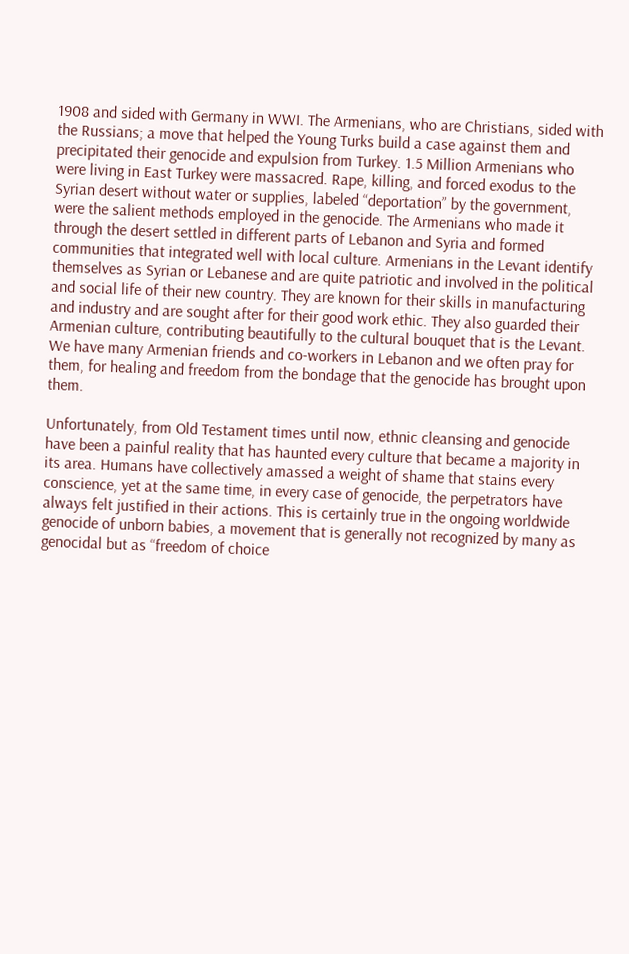1908 and sided with Germany in WWI. The Armenians, who are Christians, sided with the Russians; a move that helped the Young Turks build a case against them and precipitated their genocide and expulsion from Turkey. 1.5 Million Armenians who were living in East Turkey were massacred. Rape, killing, and forced exodus to the Syrian desert without water or supplies, labeled “deportation” by the government, were the salient methods employed in the genocide. The Armenians who made it through the desert settled in different parts of Lebanon and Syria and formed communities that integrated well with local culture. Armenians in the Levant identify themselves as Syrian or Lebanese and are quite patriotic and involved in the political and social life of their new country. They are known for their skills in manufacturing and industry and are sought after for their good work ethic. They also guarded their Armenian culture, contributing beautifully to the cultural bouquet that is the Levant. We have many Armenian friends and co-workers in Lebanon and we often pray for them, for healing and freedom from the bondage that the genocide has brought upon them.

Unfortunately, from Old Testament times until now, ethnic cleansing and genocide have been a painful reality that has haunted every culture that became a majority in its area. Humans have collectively amassed a weight of shame that stains every conscience, yet at the same time, in every case of genocide, the perpetrators have always felt justified in their actions. This is certainly true in the ongoing worldwide genocide of unborn babies, a movement that is generally not recognized by many as genocidal but as “freedom of choice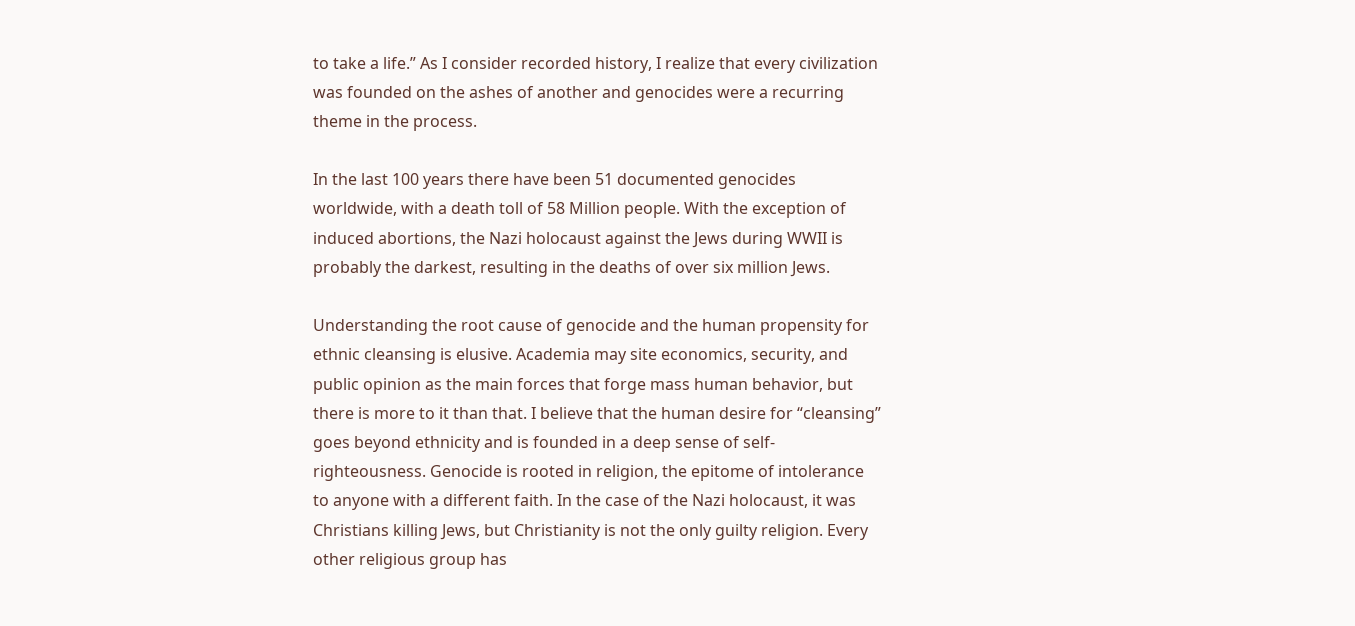to take a life.” As I consider recorded history, I realize that every civilization was founded on the ashes of another and genocides were a recurring theme in the process.

In the last 100 years there have been 51 documented genocides worldwide, with a death toll of 58 Million people. With the exception of induced abortions, the Nazi holocaust against the Jews during WWII is probably the darkest, resulting in the deaths of over six million Jews.

Understanding the root cause of genocide and the human propensity for ethnic cleansing is elusive. Academia may site economics, security, and public opinion as the main forces that forge mass human behavior, but there is more to it than that. I believe that the human desire for “cleansing” goes beyond ethnicity and is founded in a deep sense of self-righteousness. Genocide is rooted in religion, the epitome of intolerance to anyone with a different faith. In the case of the Nazi holocaust, it was Christians killing Jews, but Christianity is not the only guilty religion. Every other religious group has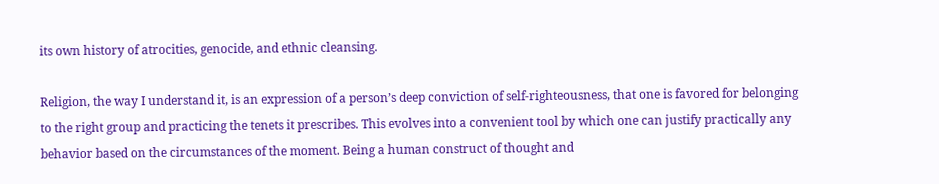its own history of atrocities, genocide, and ethnic cleansing.

Religion, the way I understand it, is an expression of a person’s deep conviction of self-righteousness, that one is favored for belonging to the right group and practicing the tenets it prescribes. This evolves into a convenient tool by which one can justify practically any behavior based on the circumstances of the moment. Being a human construct of thought and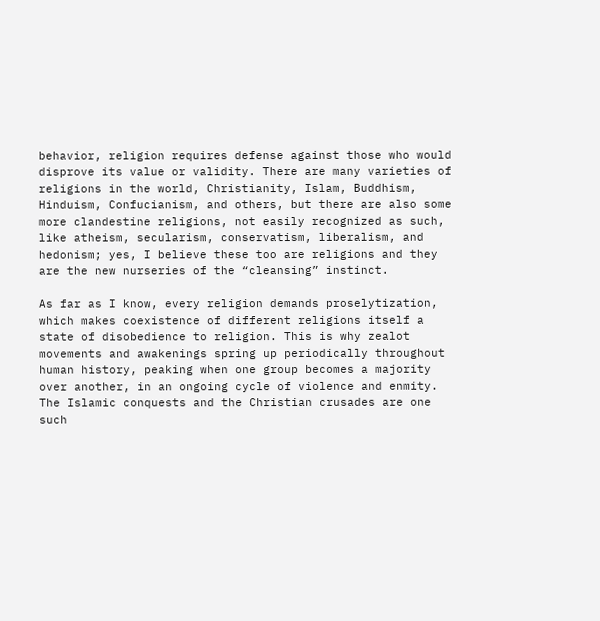behavior, religion requires defense against those who would disprove its value or validity. There are many varieties of religions in the world, Christianity, Islam, Buddhism, Hinduism, Confucianism, and others, but there are also some more clandestine religions, not easily recognized as such, like atheism, secularism, conservatism, liberalism, and hedonism; yes, I believe these too are religions and they are the new nurseries of the “cleansing” instinct.

As far as I know, every religion demands proselytization, which makes coexistence of different religions itself a state of disobedience to religion. This is why zealot movements and awakenings spring up periodically throughout human history, peaking when one group becomes a majority over another, in an ongoing cycle of violence and enmity. The Islamic conquests and the Christian crusades are one such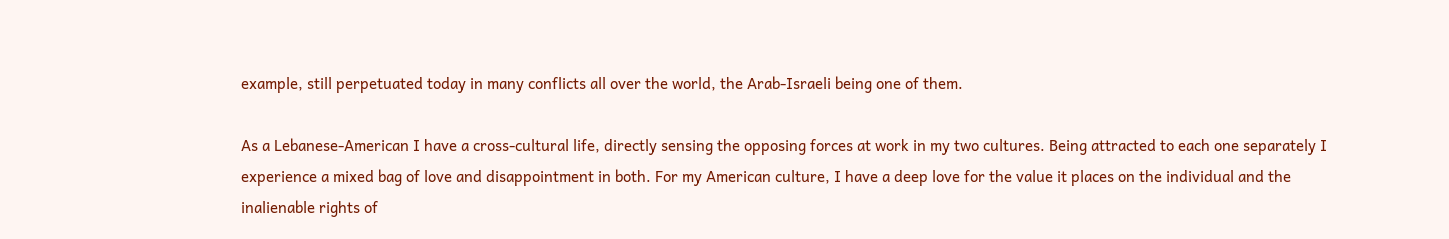example, still perpetuated today in many conflicts all over the world, the Arab-Israeli being one of them.

As a Lebanese-American I have a cross-cultural life, directly sensing the opposing forces at work in my two cultures. Being attracted to each one separately I experience a mixed bag of love and disappointment in both. For my American culture, I have a deep love for the value it places on the individual and the inalienable rights of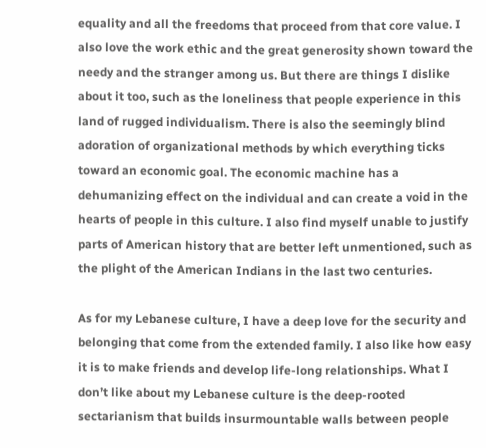equality and all the freedoms that proceed from that core value. I also love the work ethic and the great generosity shown toward the needy and the stranger among us. But there are things I dislike about it too, such as the loneliness that people experience in this land of rugged individualism. There is also the seemingly blind adoration of organizational methods by which everything ticks toward an economic goal. The economic machine has a dehumanizing effect on the individual and can create a void in the hearts of people in this culture. I also find myself unable to justify parts of American history that are better left unmentioned, such as the plight of the American Indians in the last two centuries.

As for my Lebanese culture, I have a deep love for the security and belonging that come from the extended family. I also like how easy it is to make friends and develop life-long relationships. What I don’t like about my Lebanese culture is the deep-rooted sectarianism that builds insurmountable walls between people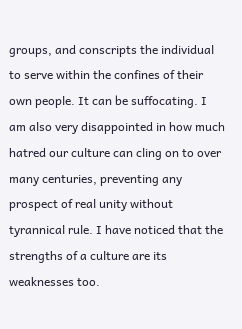groups, and conscripts the individual to serve within the confines of their own people. It can be suffocating. I am also very disappointed in how much hatred our culture can cling on to over many centuries, preventing any prospect of real unity without tyrannical rule. I have noticed that the strengths of a culture are its weaknesses too.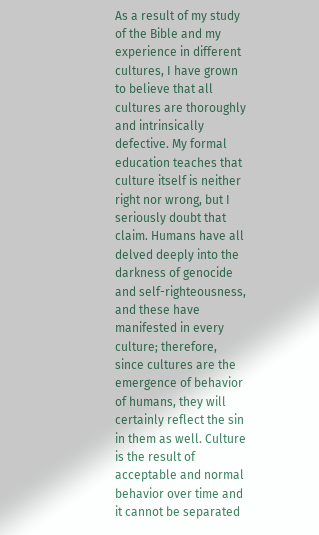As a result of my study of the Bible and my experience in different cultures, I have grown to believe that all cultures are thoroughly and intrinsically defective. My formal education teaches that culture itself is neither right nor wrong, but I seriously doubt that claim. Humans have all delved deeply into the darkness of genocide and self-righteousness, and these have manifested in every culture; therefore, since cultures are the emergence of behavior of humans, they will certainly reflect the sin in them as well. Culture is the result of acceptable and normal behavior over time and it cannot be separated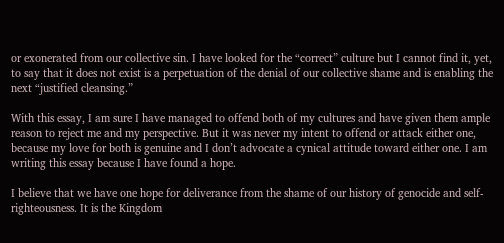or exonerated from our collective sin. I have looked for the “correct” culture but I cannot find it, yet, to say that it does not exist is a perpetuation of the denial of our collective shame and is enabling the next “justified cleansing.”

With this essay, I am sure I have managed to offend both of my cultures and have given them ample reason to reject me and my perspective. But it was never my intent to offend or attack either one, because my love for both is genuine and I don’t advocate a cynical attitude toward either one. I am writing this essay because I have found a hope.

I believe that we have one hope for deliverance from the shame of our history of genocide and self-righteousness. It is the Kingdom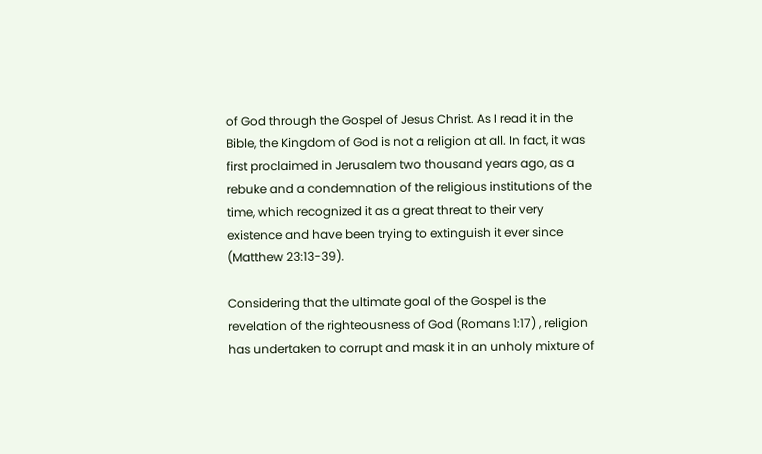of God through the Gospel of Jesus Christ. As I read it in the Bible, the Kingdom of God is not a religion at all. In fact, it was first proclaimed in Jerusalem two thousand years ago, as a rebuke and a condemnation of the religious institutions of the time, which recognized it as a great threat to their very existence and have been trying to extinguish it ever since (Matthew 23:13-39).

Considering that the ultimate goal of the Gospel is the revelation of the righteousness of God (Romans 1:17) , religion has undertaken to corrupt and mask it in an unholy mixture of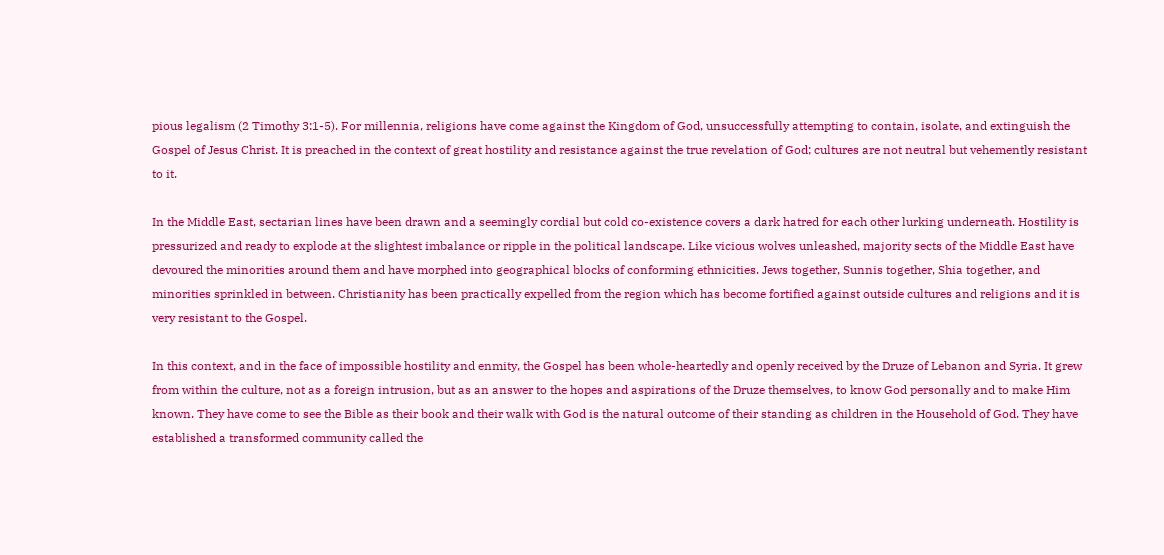pious legalism (2 Timothy 3:1-5). For millennia, religions have come against the Kingdom of God, unsuccessfully attempting to contain, isolate, and extinguish the Gospel of Jesus Christ. It is preached in the context of great hostility and resistance against the true revelation of God; cultures are not neutral but vehemently resistant to it.

In the Middle East, sectarian lines have been drawn and a seemingly cordial but cold co-existence covers a dark hatred for each other lurking underneath. Hostility is pressurized and ready to explode at the slightest imbalance or ripple in the political landscape. Like vicious wolves unleashed, majority sects of the Middle East have devoured the minorities around them and have morphed into geographical blocks of conforming ethnicities. Jews together, Sunnis together, Shia together, and minorities sprinkled in between. Christianity has been practically expelled from the region which has become fortified against outside cultures and religions and it is very resistant to the Gospel.

In this context, and in the face of impossible hostility and enmity, the Gospel has been whole-heartedly and openly received by the Druze of Lebanon and Syria. It grew from within the culture, not as a foreign intrusion, but as an answer to the hopes and aspirations of the Druze themselves, to know God personally and to make Him known. They have come to see the Bible as their book and their walk with God is the natural outcome of their standing as children in the Household of God. They have established a transformed community called the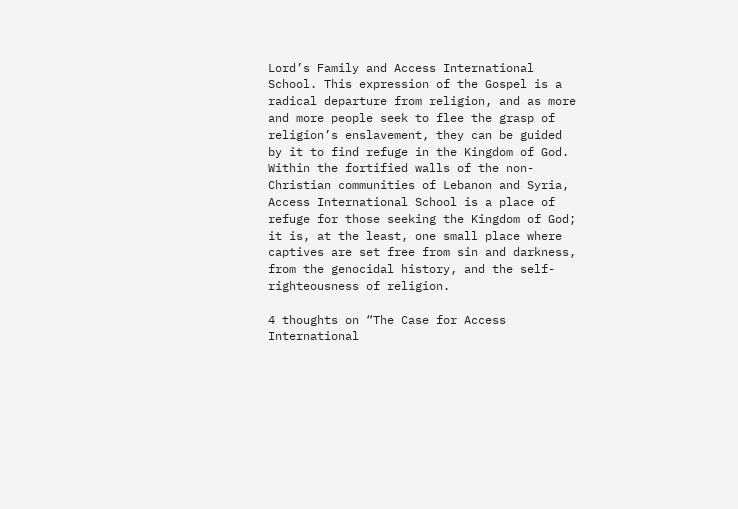Lord’s Family and Access International School. This expression of the Gospel is a radical departure from religion, and as more and more people seek to flee the grasp of religion’s enslavement, they can be guided by it to find refuge in the Kingdom of God. Within the fortified walls of the non-Christian communities of Lebanon and Syria, Access International School is a place of refuge for those seeking the Kingdom of God; it is, at the least, one small place where captives are set free from sin and darkness, from the genocidal history, and the self-righteousness of religion.

4 thoughts on “The Case for Access International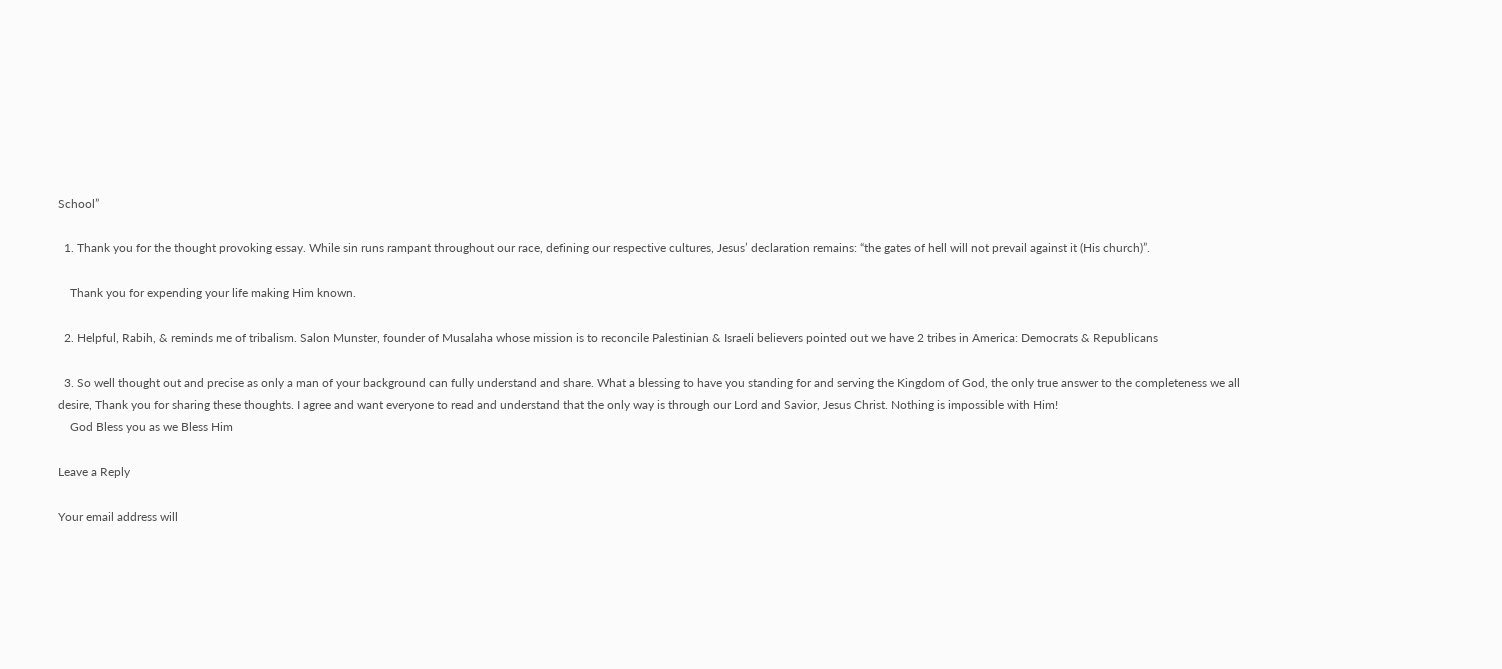School”

  1. Thank you for the thought provoking essay. While sin runs rampant throughout our race, defining our respective cultures, Jesus’ declaration remains: “the gates of hell will not prevail against it (His church)”.

    Thank you for expending your life making Him known.

  2. Helpful, Rabih, & reminds me of tribalism. Salon Munster, founder of Musalaha whose mission is to reconcile Palestinian & Israeli believers pointed out we have 2 tribes in America: Democrats & Republicans

  3. So well thought out and precise as only a man of your background can fully understand and share. What a blessing to have you standing for and serving the Kingdom of God, the only true answer to the completeness we all desire, Thank you for sharing these thoughts. I agree and want everyone to read and understand that the only way is through our Lord and Savior, Jesus Christ. Nothing is impossible with Him!
    God Bless you as we Bless Him

Leave a Reply

Your email address will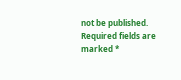not be published. Required fields are marked *